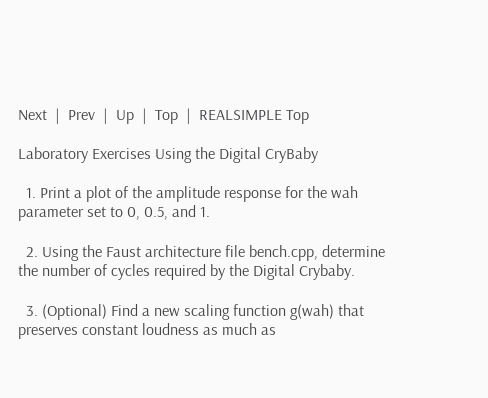Next  |  Prev  |  Up  |  Top  |  REALSIMPLE Top

Laboratory Exercises Using the Digital CryBaby

  1. Print a plot of the amplitude response for the wah parameter set to 0, 0.5, and 1.

  2. Using the Faust architecture file bench.cpp, determine the number of cycles required by the Digital Crybaby.

  3. (Optional) Find a new scaling function g(wah) that preserves constant loudness as much as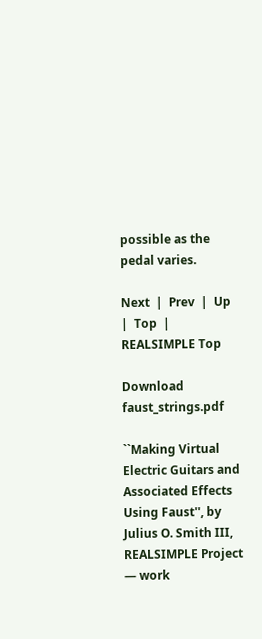possible as the pedal varies.

Next  |  Prev  |  Up  |  Top  |  REALSIMPLE Top

Download faust_strings.pdf

``Making Virtual Electric Guitars and Associated Effects Using Faust'', by Julius O. Smith III,
REALSIMPLE Project — work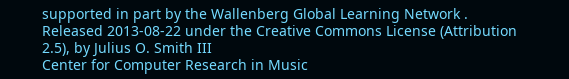supported in part by the Wallenberg Global Learning Network .
Released 2013-08-22 under the Creative Commons License (Attribution 2.5), by Julius O. Smith III
Center for Computer Research in Music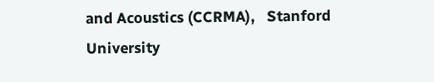and Acoustics (CCRMA),   Stanford University